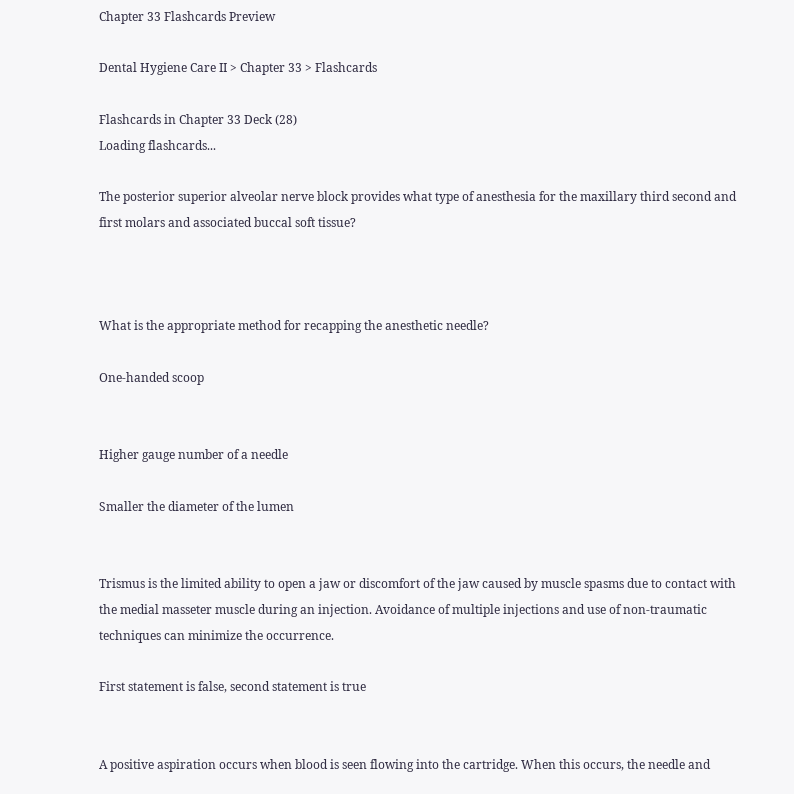Chapter 33 Flashcards Preview

Dental Hygiene Care II > Chapter 33 > Flashcards

Flashcards in Chapter 33 Deck (28)
Loading flashcards...

The posterior superior alveolar nerve block provides what type of anesthesia for the maxillary third second and first molars and associated buccal soft tissue?



What is the appropriate method for recapping the anesthetic needle?

One-handed scoop


Higher gauge number of a needle

Smaller the diameter of the lumen


Trismus is the limited ability to open a jaw or discomfort of the jaw caused by muscle spasms due to contact with the medial masseter muscle during an injection. Avoidance of multiple injections and use of non-traumatic techniques can minimize the occurrence.

First statement is false, second statement is true


A positive aspiration occurs when blood is seen flowing into the cartridge. When this occurs, the needle and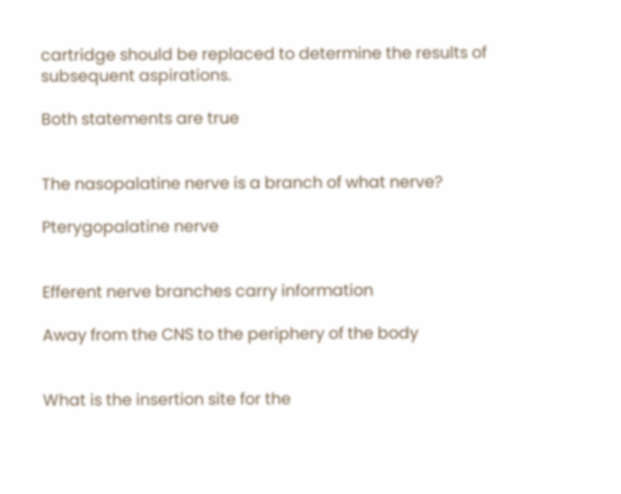cartridge should be replaced to determine the results of subsequent aspirations.

Both statements are true


The nasopalatine nerve is a branch of what nerve?

Pterygopalatine nerve


Efferent nerve branches carry information

Away from the CNS to the periphery of the body


What is the insertion site for the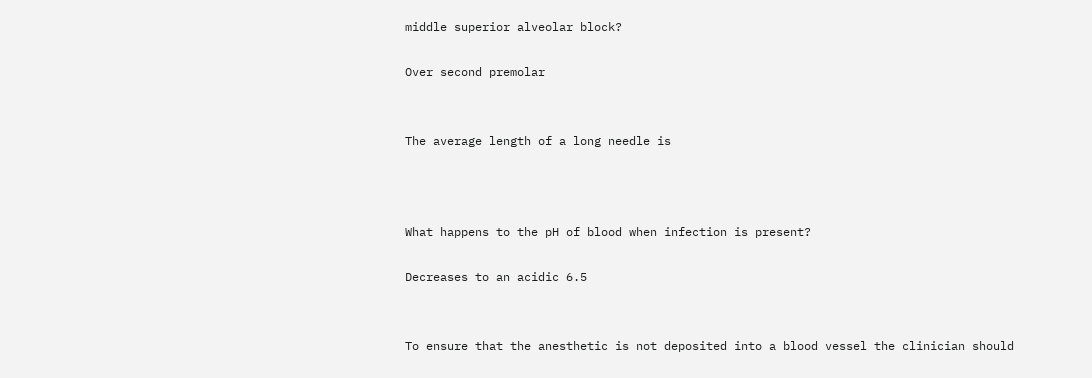middle superior alveolar block?

Over second premolar


The average length of a long needle is



What happens to the pH of blood when infection is present?

Decreases to an acidic 6.5


To ensure that the anesthetic is not deposited into a blood vessel the clinician should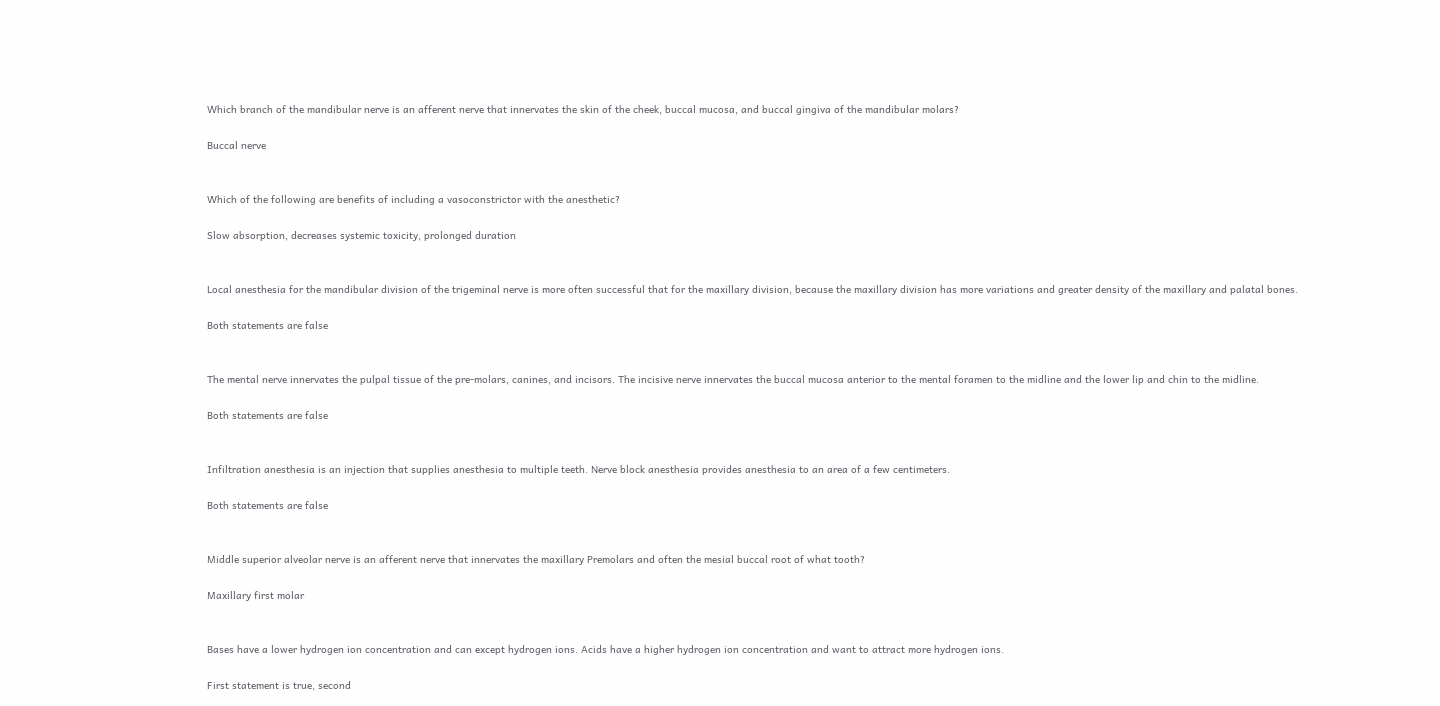Which branch of the mandibular nerve is an afferent nerve that innervates the skin of the cheek, buccal mucosa, and buccal gingiva of the mandibular molars?

Buccal nerve


Which of the following are benefits of including a vasoconstrictor with the anesthetic?

Slow absorption, decreases systemic toxicity, prolonged duration


Local anesthesia for the mandibular division of the trigeminal nerve is more often successful that for the maxillary division, because the maxillary division has more variations and greater density of the maxillary and palatal bones.

Both statements are false


The mental nerve innervates the pulpal tissue of the pre-molars, canines, and incisors. The incisive nerve innervates the buccal mucosa anterior to the mental foramen to the midline and the lower lip and chin to the midline.

Both statements are false


Infiltration anesthesia is an injection that supplies anesthesia to multiple teeth. Nerve block anesthesia provides anesthesia to an area of a few centimeters.

Both statements are false


Middle superior alveolar nerve is an afferent nerve that innervates the maxillary Premolars and often the mesial buccal root of what tooth?

Maxillary first molar


Bases have a lower hydrogen ion concentration and can except hydrogen ions. Acids have a higher hydrogen ion concentration and want to attract more hydrogen ions.

First statement is true, second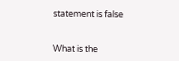statement is false


What is the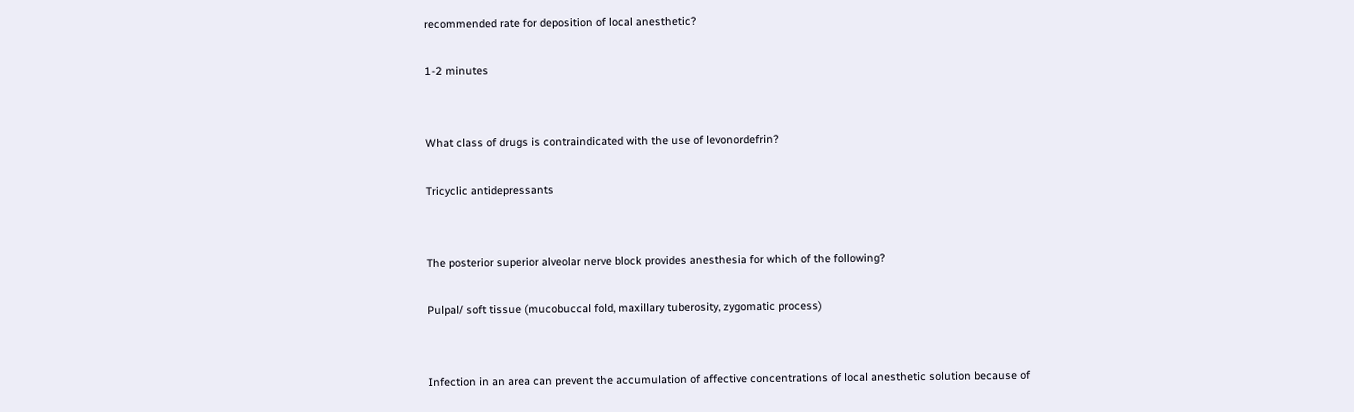recommended rate for deposition of local anesthetic?

1-2 minutes


What class of drugs is contraindicated with the use of levonordefrin?

Tricyclic antidepressants


The posterior superior alveolar nerve block provides anesthesia for which of the following?

Pulpal/ soft tissue (mucobuccal fold, maxillary tuberosity, zygomatic process)


Infection in an area can prevent the accumulation of affective concentrations of local anesthetic solution because of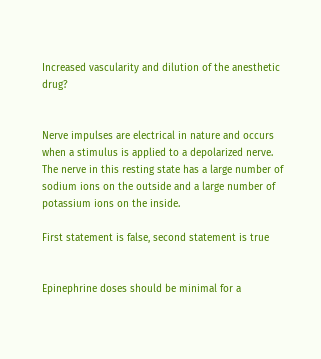Increased vascularity and dilution of the anesthetic drug?


Nerve impulses are electrical in nature and occurs when a stimulus is applied to a depolarized nerve. The nerve in this resting state has a large number of sodium ions on the outside and a large number of potassium ions on the inside.

First statement is false, second statement is true


Epinephrine doses should be minimal for a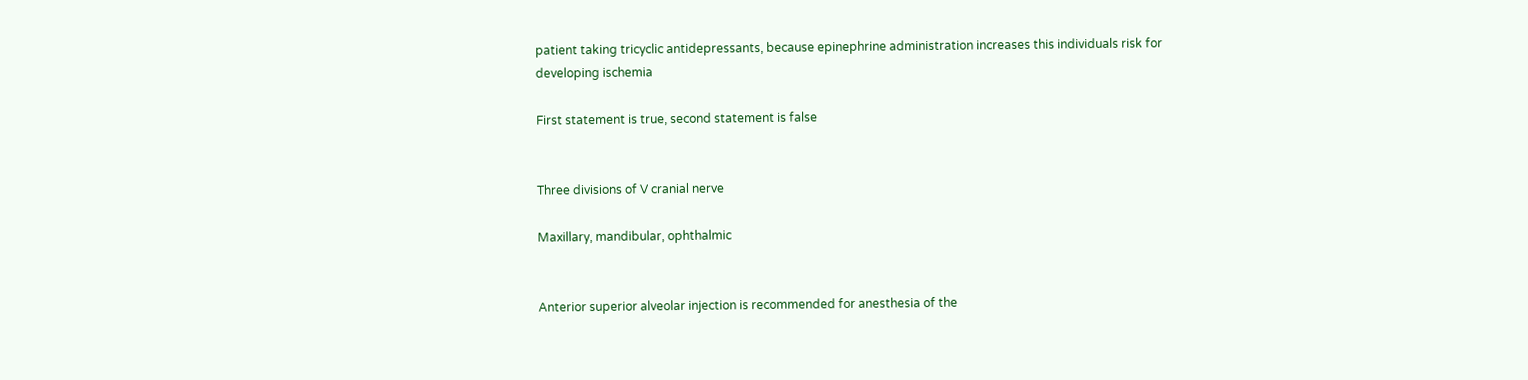patient taking tricyclic antidepressants, because epinephrine administration increases this individuals risk for developing ischemia

First statement is true, second statement is false


Three divisions of V cranial nerve

Maxillary, mandibular, ophthalmic


Anterior superior alveolar injection is recommended for anesthesia of the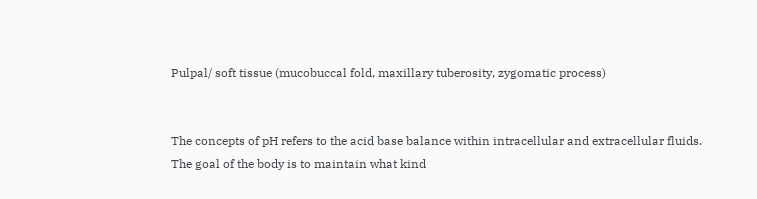Pulpal/ soft tissue (mucobuccal fold, maxillary tuberosity, zygomatic process)


The concepts of pH refers to the acid base balance within intracellular and extracellular fluids. The goal of the body is to maintain what kind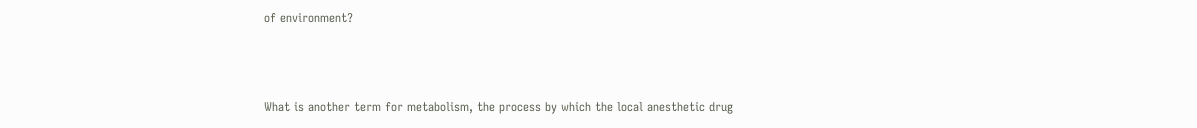of environment?



What is another term for metabolism, the process by which the local anesthetic drug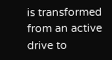is transformed from an active drive to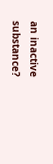an inactive substance?